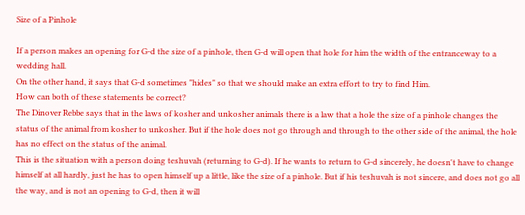Size of a Pinhole

If a person makes an opening for G-d the size of a pinhole, then G-d will open that hole for him the width of the entranceway to a wedding hall.
On the other hand, it says that G-d sometimes "hides" so that we should make an extra effort to try to find Him.
How can both of these statements be correct?
The Dinover Rebbe says that in the laws of kosher and unkosher animals there is a law that a hole the size of a pinhole changes the status of the animal from kosher to unkosher. But if the hole does not go through and through to the other side of the animal, the hole has no effect on the status of the animal.
This is the situation with a person doing teshuvah (returning to G-d). If he wants to return to G-d sincerely, he doesn't have to change himself at all hardly, just he has to open himself up a little, like the size of a pinhole. But if his teshuvah is not sincere, and does not go all the way, and is not an opening to G-d, then it will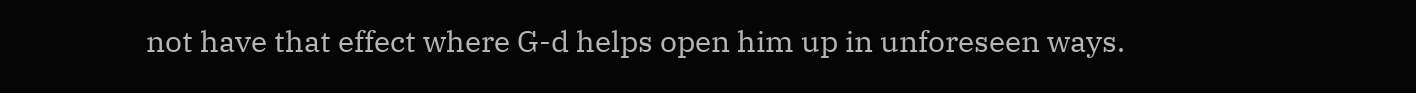not have that effect where G-d helps open him up in unforeseen ways.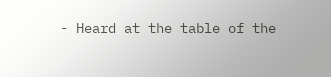- Heard at the table of the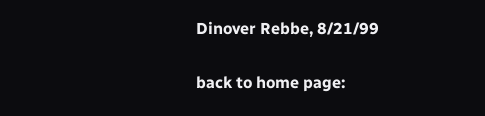Dinover Rebbe, 8/21/99

back to home page: